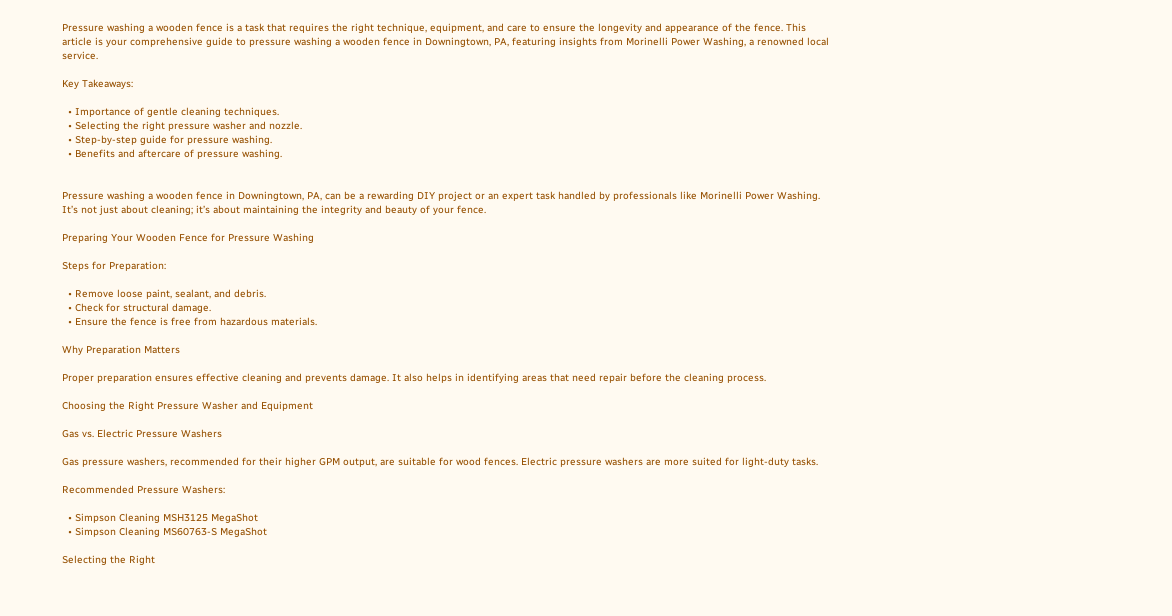Pressure washing a wooden fence is a task that requires the right technique, equipment, and care to ensure the longevity and appearance of the fence. This article is your comprehensive guide to pressure washing a wooden fence in Downingtown, PA, featuring insights from Morinelli Power Washing, a renowned local service.

Key Takeaways:

  • Importance of gentle cleaning techniques.
  • Selecting the right pressure washer and nozzle.
  • Step-by-step guide for pressure washing.
  • Benefits and aftercare of pressure washing.


Pressure washing a wooden fence in Downingtown, PA, can be a rewarding DIY project or an expert task handled by professionals like Morinelli Power Washing. It’s not just about cleaning; it’s about maintaining the integrity and beauty of your fence.

Preparing Your Wooden Fence for Pressure Washing

Steps for Preparation:

  • Remove loose paint, sealant, and debris.
  • Check for structural damage.
  • Ensure the fence is free from hazardous materials.

Why Preparation Matters

Proper preparation ensures effective cleaning and prevents damage. It also helps in identifying areas that need repair before the cleaning process.

Choosing the Right Pressure Washer and Equipment

Gas vs. Electric Pressure Washers

Gas pressure washers, recommended for their higher GPM output, are suitable for wood fences. Electric pressure washers are more suited for light-duty tasks.

Recommended Pressure Washers:

  • Simpson Cleaning MSH3125 MegaShot
  • Simpson Cleaning MS60763-S MegaShot

Selecting the Right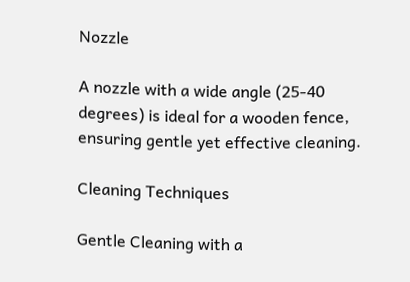Nozzle

A nozzle with a wide angle (25-40 degrees) is ideal for a wooden fence, ensuring gentle yet effective cleaning.

Cleaning Techniques

Gentle Cleaning with a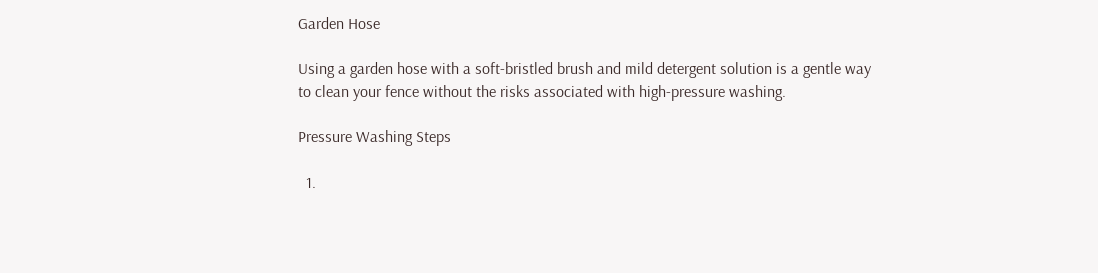Garden Hose

Using a garden hose with a soft-bristled brush and mild detergent solution is a gentle way to clean your fence without the risks associated with high-pressure washing.

Pressure Washing Steps

  1.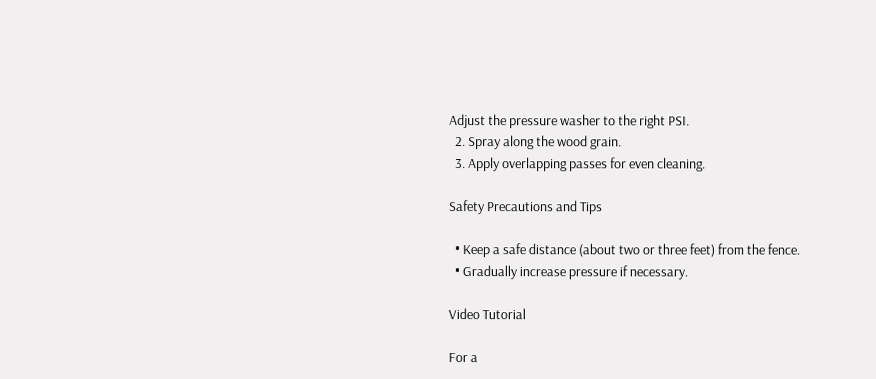Adjust the pressure washer to the right PSI.
  2. Spray along the wood grain.
  3. Apply overlapping passes for even cleaning.

Safety Precautions and Tips

  • Keep a safe distance (about two or three feet) from the fence.
  • Gradually increase pressure if necessary.

Video Tutorial

For a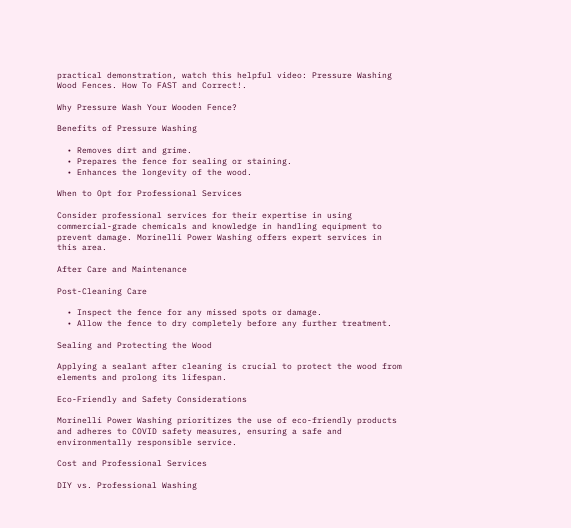practical demonstration, watch this helpful video: Pressure Washing Wood Fences. How To FAST and Correct!.

Why Pressure Wash Your Wooden Fence?

Benefits of Pressure Washing

  • Removes dirt and grime.
  • Prepares the fence for sealing or staining.
  • Enhances the longevity of the wood.

When to Opt for Professional Services

Consider professional services for their expertise in using commercial-grade chemicals and knowledge in handling equipment to prevent damage. Morinelli Power Washing offers expert services in this area.

After Care and Maintenance

Post-Cleaning Care

  • Inspect the fence for any missed spots or damage.
  • Allow the fence to dry completely before any further treatment.

Sealing and Protecting the Wood

Applying a sealant after cleaning is crucial to protect the wood from elements and prolong its lifespan.

Eco-Friendly and Safety Considerations

Morinelli Power Washing prioritizes the use of eco-friendly products and adheres to COVID safety measures, ensuring a safe and environmentally responsible service.

Cost and Professional Services

DIY vs. Professional Washing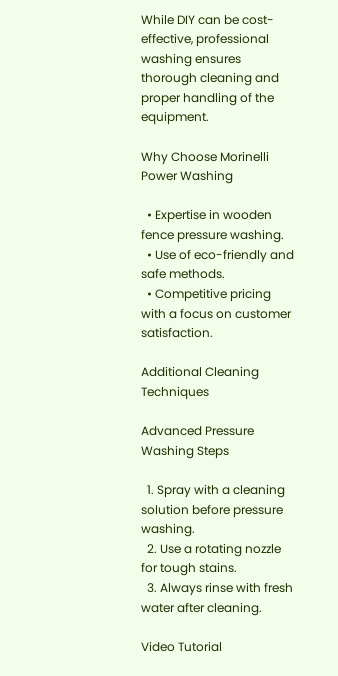While DIY can be cost-effective, professional washing ensures thorough cleaning and proper handling of the equipment.

Why Choose Morinelli Power Washing

  • Expertise in wooden fence pressure washing.
  • Use of eco-friendly and safe methods.
  • Competitive pricing with a focus on customer satisfaction.

Additional Cleaning Techniques

Advanced Pressure Washing Steps

  1. Spray with a cleaning solution before pressure washing.
  2. Use a rotating nozzle for tough stains.
  3. Always rinse with fresh water after cleaning.

Video Tutorial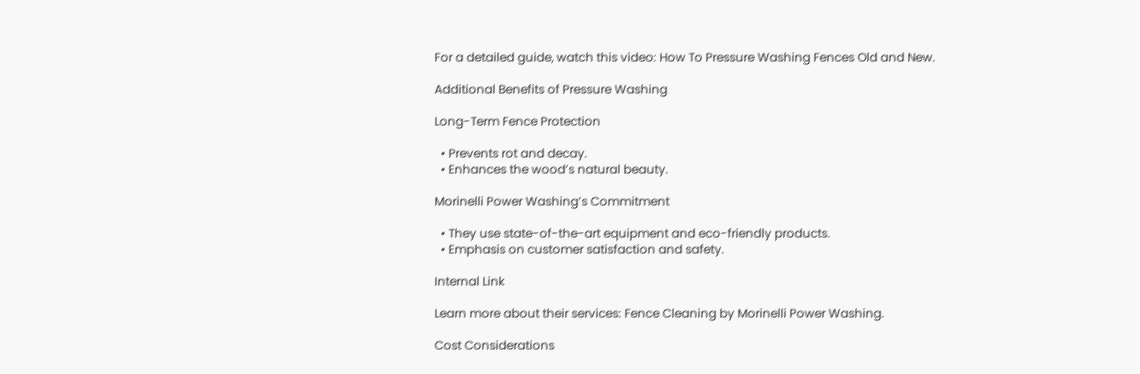For a detailed guide, watch this video: How To Pressure Washing Fences Old and New.

Additional Benefits of Pressure Washing

Long-Term Fence Protection

  • Prevents rot and decay.
  • Enhances the wood’s natural beauty.

Morinelli Power Washing’s Commitment

  • They use state-of-the-art equipment and eco-friendly products.
  • Emphasis on customer satisfaction and safety.

Internal Link

Learn more about their services: Fence Cleaning by Morinelli Power Washing.

Cost Considerations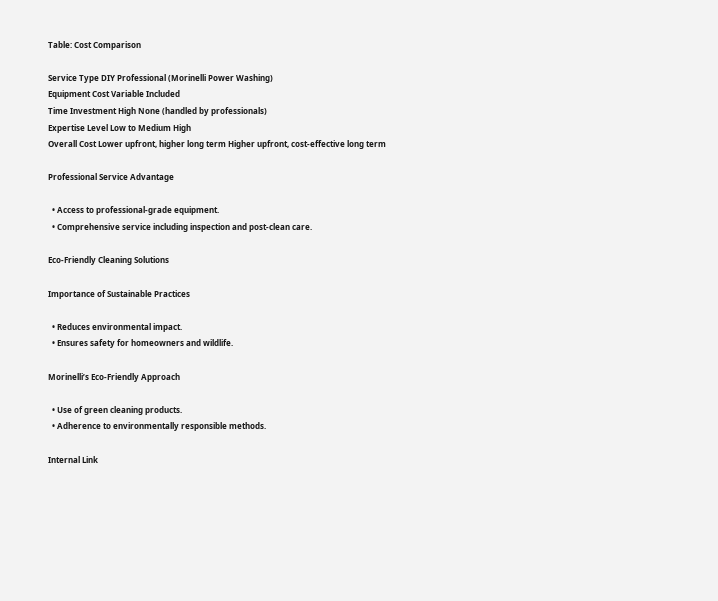Table: Cost Comparison

Service Type DIY Professional (Morinelli Power Washing)
Equipment Cost Variable Included
Time Investment High None (handled by professionals)
Expertise Level Low to Medium High
Overall Cost Lower upfront, higher long term Higher upfront, cost-effective long term

Professional Service Advantage

  • Access to professional-grade equipment.
  • Comprehensive service including inspection and post-clean care.

Eco-Friendly Cleaning Solutions

Importance of Sustainable Practices

  • Reduces environmental impact.
  • Ensures safety for homeowners and wildlife.

Morinelli’s Eco-Friendly Approach

  • Use of green cleaning products.
  • Adherence to environmentally responsible methods.

Internal Link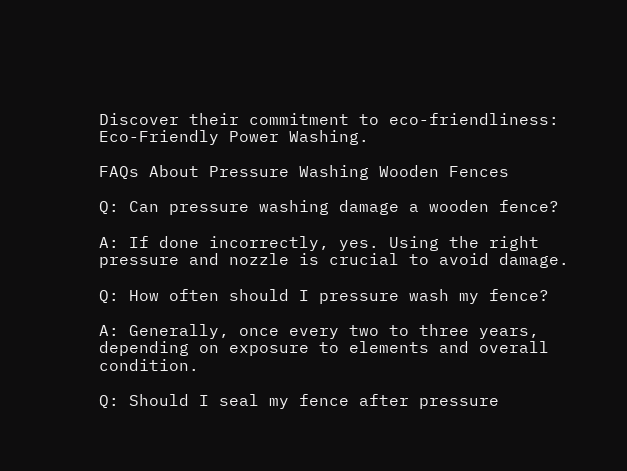Discover their commitment to eco-friendliness: Eco-Friendly Power Washing.

FAQs About Pressure Washing Wooden Fences

Q: Can pressure washing damage a wooden fence?

A: If done incorrectly, yes. Using the right pressure and nozzle is crucial to avoid damage.

Q: How often should I pressure wash my fence?

A: Generally, once every two to three years, depending on exposure to elements and overall condition.

Q: Should I seal my fence after pressure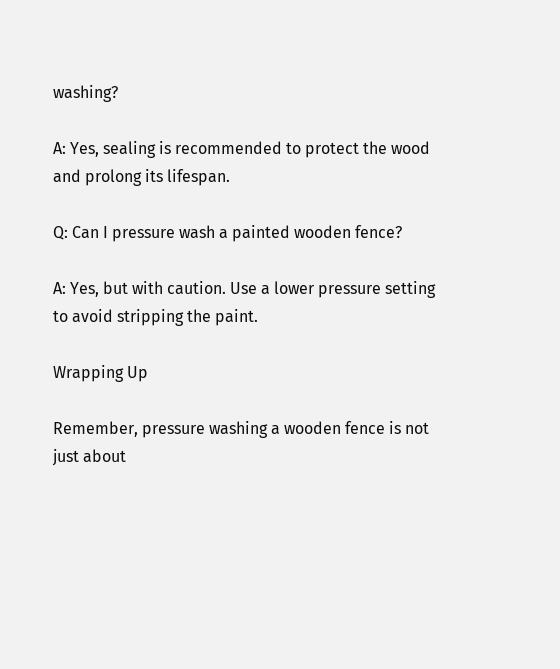washing?

A: Yes, sealing is recommended to protect the wood and prolong its lifespan.

Q: Can I pressure wash a painted wooden fence?

A: Yes, but with caution. Use a lower pressure setting to avoid stripping the paint.

Wrapping Up

Remember, pressure washing a wooden fence is not just about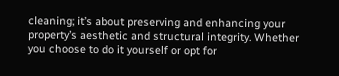cleaning; it’s about preserving and enhancing your property’s aesthetic and structural integrity. Whether you choose to do it yourself or opt for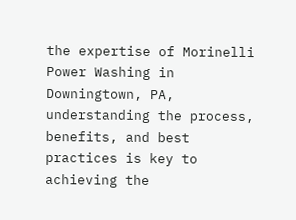the expertise of Morinelli Power Washing in Downingtown, PA, understanding the process, benefits, and best practices is key to achieving the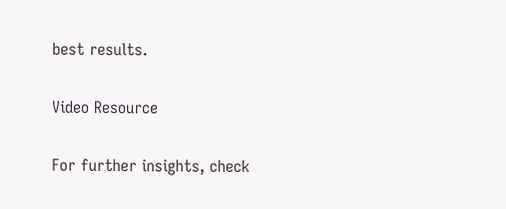best results.

Video Resource

For further insights, check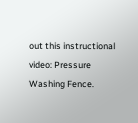out this instructional video: Pressure Washing Fence.